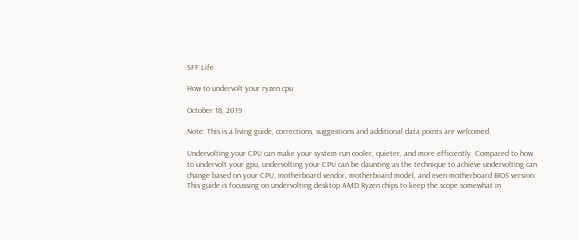SFF Life

How to undervolt your ryzen cpu

October 18, 2019

Note: This is a living guide, corrections, suggestions and additional data points are welcomed

Undervolting your CPU can make your system run cooler, quieter, and more efficiently. Compared to how to undervolt your gpu, undervolting your CPU can be daunting as the technique to achieve undervolting can change based on your CPU, motherboard vendor, motherboard model, and even motherboard BIOS version. This guide is focussing on undervolting desktop AMD Ryzen chips to keep the scope somewhat in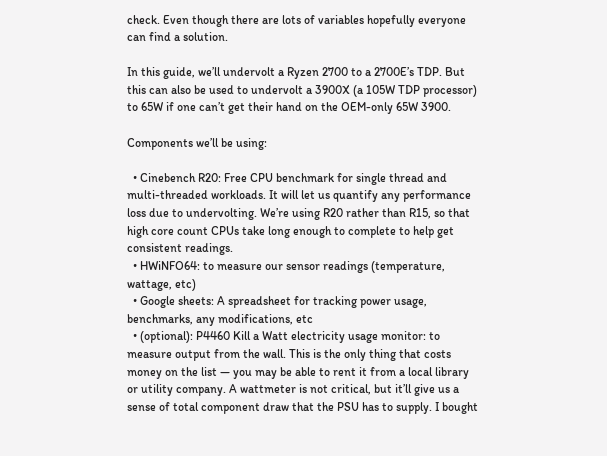check. Even though there are lots of variables hopefully everyone can find a solution.

In this guide, we’ll undervolt a Ryzen 2700 to a 2700E’s TDP. But this can also be used to undervolt a 3900X (a 105W TDP processor) to 65W if one can’t get their hand on the OEM-only 65W 3900.

Components we’ll be using:

  • Cinebench R20: Free CPU benchmark for single thread and multi-threaded workloads. It will let us quantify any performance loss due to undervolting. We’re using R20 rather than R15, so that high core count CPUs take long enough to complete to help get consistent readings.
  • HWiNFO64: to measure our sensor readings (temperature, wattage, etc)
  • Google sheets: A spreadsheet for tracking power usage, benchmarks, any modifications, etc
  • (optional): P4460 Kill a Watt electricity usage monitor: to measure output from the wall. This is the only thing that costs money on the list — you may be able to rent it from a local library or utility company. A wattmeter is not critical, but it’ll give us a sense of total component draw that the PSU has to supply. I bought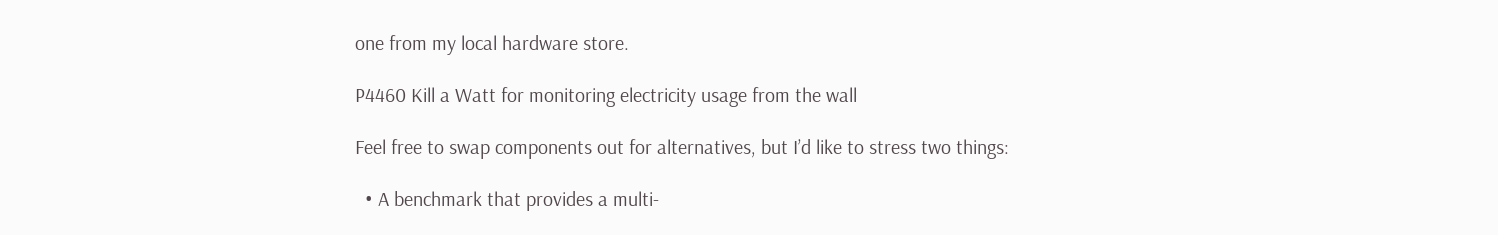one from my local hardware store.

P4460 Kill a Watt for monitoring electricity usage from the wall

Feel free to swap components out for alternatives, but I’d like to stress two things:

  • A benchmark that provides a multi-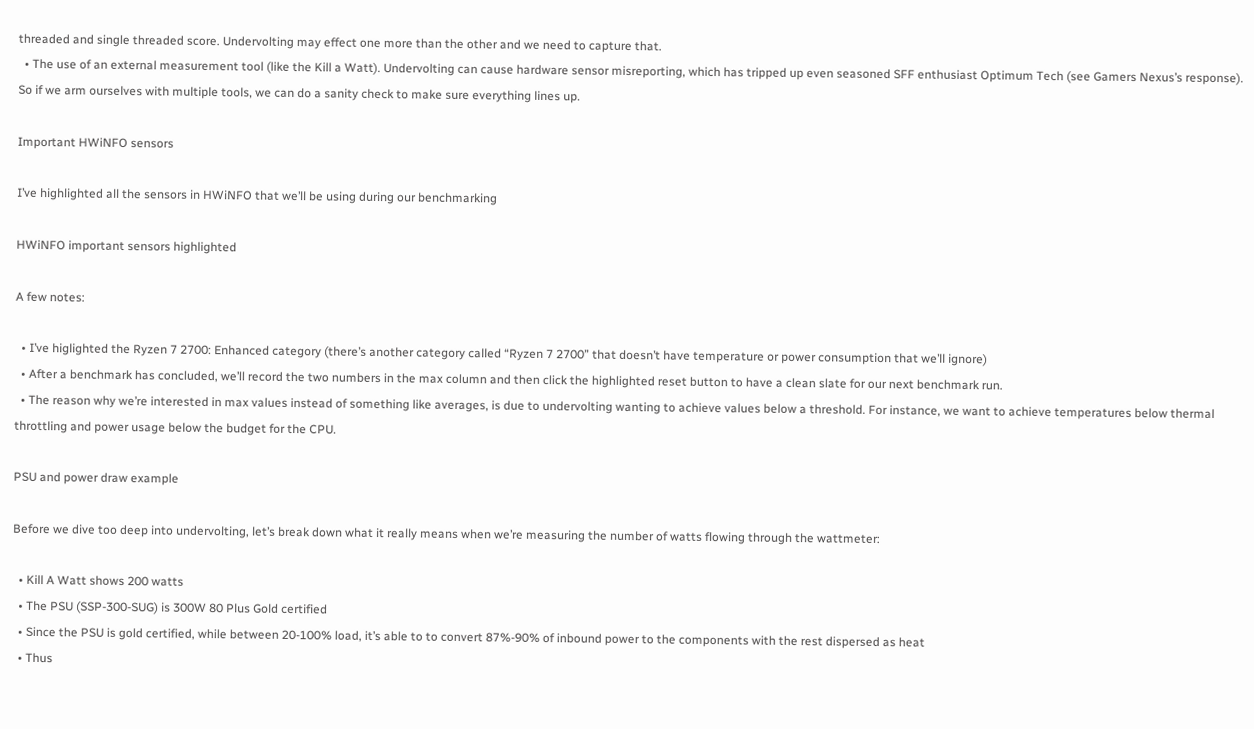threaded and single threaded score. Undervolting may effect one more than the other and we need to capture that.
  • The use of an external measurement tool (like the Kill a Watt). Undervolting can cause hardware sensor misreporting, which has tripped up even seasoned SFF enthusiast Optimum Tech (see Gamers Nexus’s response). So if we arm ourselves with multiple tools, we can do a sanity check to make sure everything lines up.

Important HWiNFO sensors

I’ve highlighted all the sensors in HWiNFO that we’ll be using during our benchmarking

HWiNFO important sensors highlighted

A few notes:

  • I’ve higlighted the Ryzen 7 2700: Enhanced category (there’s another category called “Ryzen 7 2700” that doesn’t have temperature or power consumption that we’ll ignore)
  • After a benchmark has concluded, we’ll record the two numbers in the max column and then click the highlighted reset button to have a clean slate for our next benchmark run.
  • The reason why we’re interested in max values instead of something like averages, is due to undervolting wanting to achieve values below a threshold. For instance, we want to achieve temperatures below thermal throttling and power usage below the budget for the CPU.

PSU and power draw example

Before we dive too deep into undervolting, let’s break down what it really means when we’re measuring the number of watts flowing through the wattmeter:

  • Kill A Watt shows 200 watts
  • The PSU (SSP-300-SUG) is 300W 80 Plus Gold certified
  • Since the PSU is gold certified, while between 20-100% load, it’s able to to convert 87%-90% of inbound power to the components with the rest dispersed as heat
  • Thus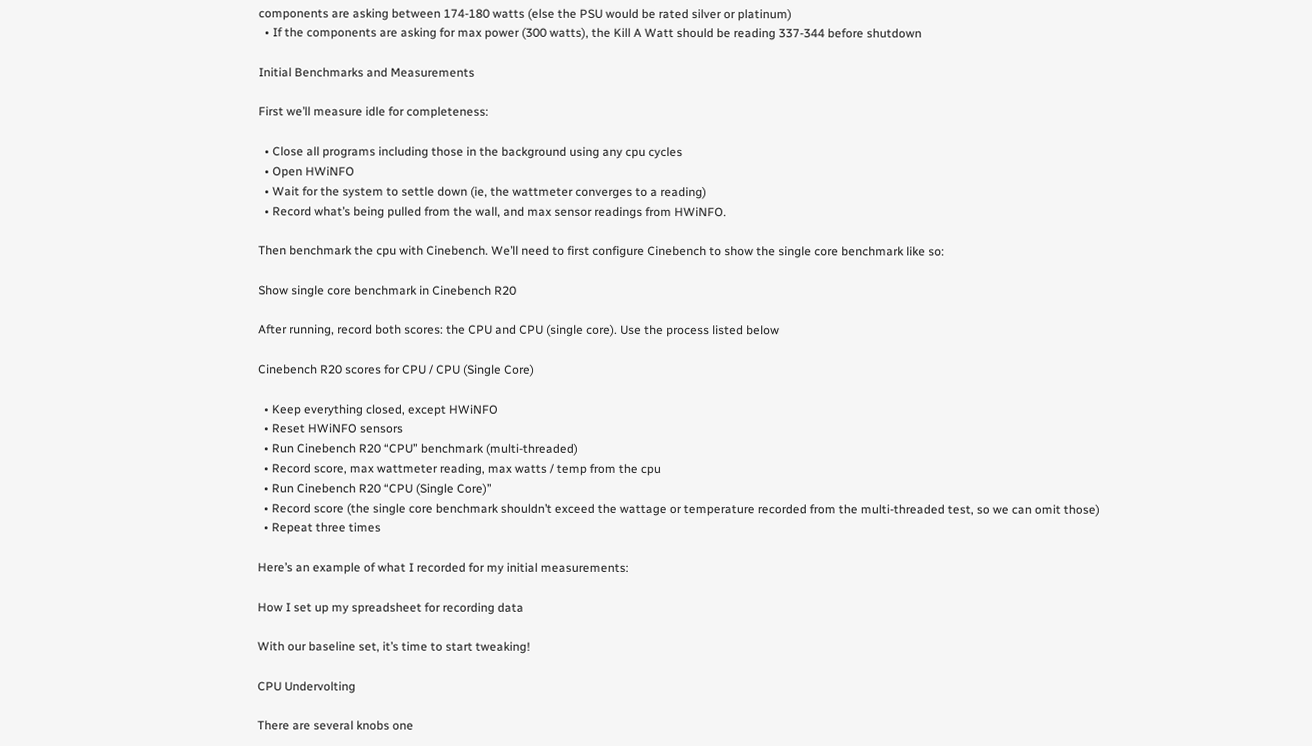components are asking between 174-180 watts (else the PSU would be rated silver or platinum)
  • If the components are asking for max power (300 watts), the Kill A Watt should be reading 337-344 before shutdown

Initial Benchmarks and Measurements

First we’ll measure idle for completeness:

  • Close all programs including those in the background using any cpu cycles
  • Open HWiNFO
  • Wait for the system to settle down (ie, the wattmeter converges to a reading)
  • Record what’s being pulled from the wall, and max sensor readings from HWiNFO.

Then benchmark the cpu with Cinebench. We’ll need to first configure Cinebench to show the single core benchmark like so:

Show single core benchmark in Cinebench R20

After running, record both scores: the CPU and CPU (single core). Use the process listed below

Cinebench R20 scores for CPU / CPU (Single Core)

  • Keep everything closed, except HWiNFO
  • Reset HWiNFO sensors
  • Run Cinebench R20 “CPU” benchmark (multi-threaded)
  • Record score, max wattmeter reading, max watts / temp from the cpu
  • Run Cinebench R20 “CPU (Single Core)”
  • Record score (the single core benchmark shouldn’t exceed the wattage or temperature recorded from the multi-threaded test, so we can omit those)
  • Repeat three times

Here’s an example of what I recorded for my initial measurements:

How I set up my spreadsheet for recording data

With our baseline set, it’s time to start tweaking!

CPU Undervolting

There are several knobs one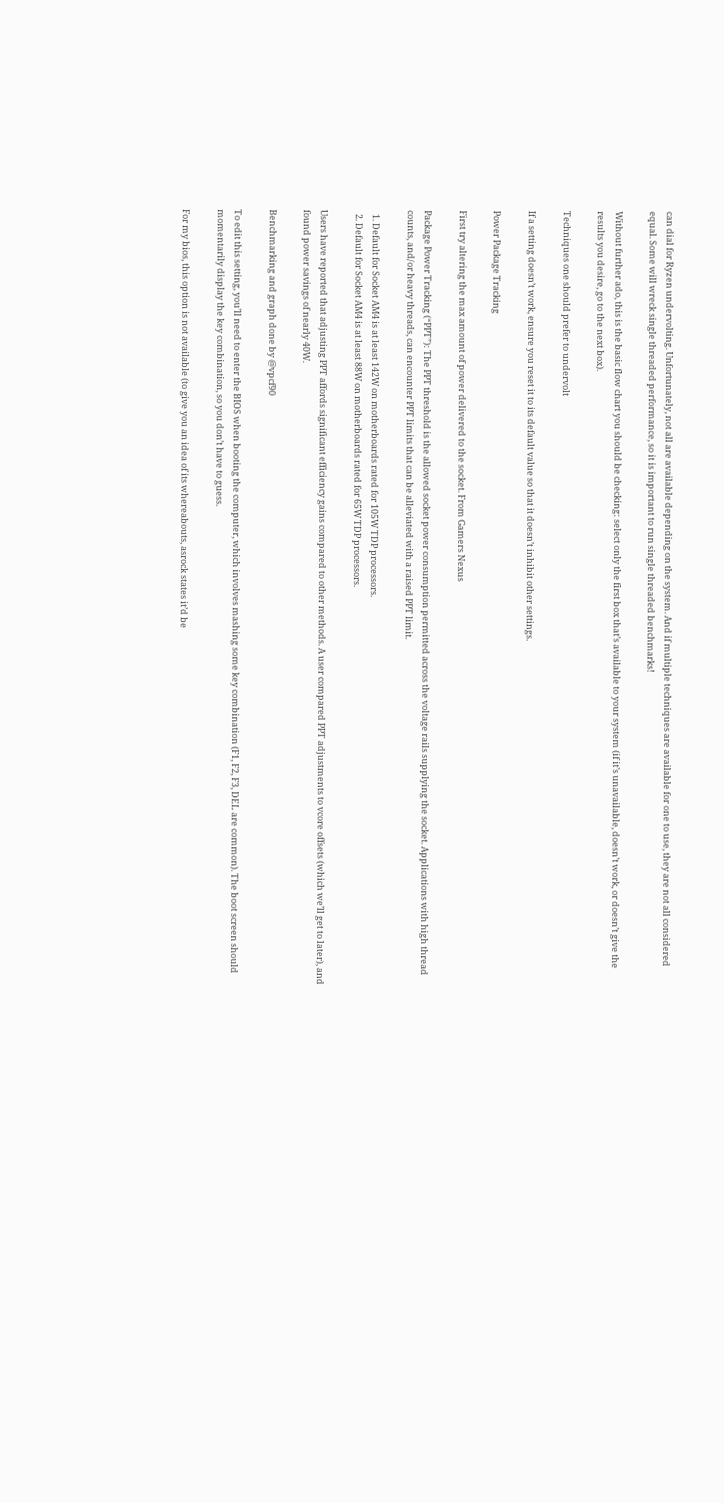can dial for Ryzen undervolting. Unfortunately, not all are available depending on the system. And if multiple techniques are available for one to use, they are not all considered equal. Some will wreck single threaded performance, so it is important to run single threaded benchmarks!

Without further ado, this is the basic flow chart you should be checking: select only the first box that’s available to your system (if it’s unavailable, doesn’t work, or doesn’t give the results you desire, go to the next box).

Techniques one should prefer to undervolt

If a setting doesn’t work, ensure you reset it to its default value so that it doesn’t inhibit other settings.

Power Package Tracking

First try altering the max amount of power delivered to the socket. From Gamers Nexus

Package Power Tracking (“PPT”): The PPT threshold is the allowed socket power consumption permitted across the voltage rails supplying the socket. Applications with high thread counts, and/or heavy threads, can encounter PPT limits that can be alleviated with a raised PPT limit.

  1. Default for Socket AM4 is at least 142W on motherboards rated for 105W TDP processors.
  2. Default for Socket AM4 is at least 88W on motherboards rated for 65W TDP processors.

Users have reported that adjusting PPT affords significant efficiency gains compared to other methods. A user compared PPT adjustments to vcore offsets (which we’ll get to later), and found power savings of nearly 40W.

Benchmarking and graph done by @vpcf90

To edit this setting, you’ll need to enter the BIOS when booting the computer, which involves mashing some key combination (F1, F2, F3, DEL are common). The boot screen should momentarily display the key combination, so you don’t have to guess.

For my bios, this option is not available (to give you an idea of its whereabouts, asrock states it’d be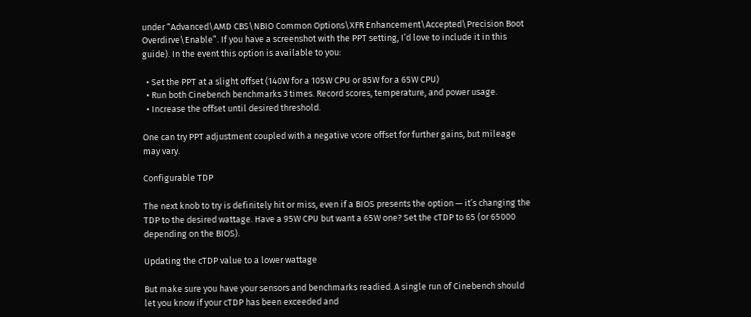under “Advanced\AMD CBS\NBIO Common Options\XFR Enhancement\Accepted\Precision Boot Overdirve\Enable”. If you have a screenshot with the PPT setting, I’d love to include it in this guide). In the event this option is available to you:

  • Set the PPT at a slight offset (140W for a 105W CPU or 85W for a 65W CPU)
  • Run both Cinebench benchmarks 3 times. Record scores, temperature, and power usage.
  • Increase the offset until desired threshold.

One can try PPT adjustment coupled with a negative vcore offset for further gains, but mileage may vary.

Configurable TDP

The next knob to try is definitely hit or miss, even if a BIOS presents the option — it’s changing the TDP to the desired wattage. Have a 95W CPU but want a 65W one? Set the cTDP to 65 (or 65000 depending on the BIOS).

Updating the cTDP value to a lower wattage

But make sure you have your sensors and benchmarks readied. A single run of Cinebench should let you know if your cTDP has been exceeded and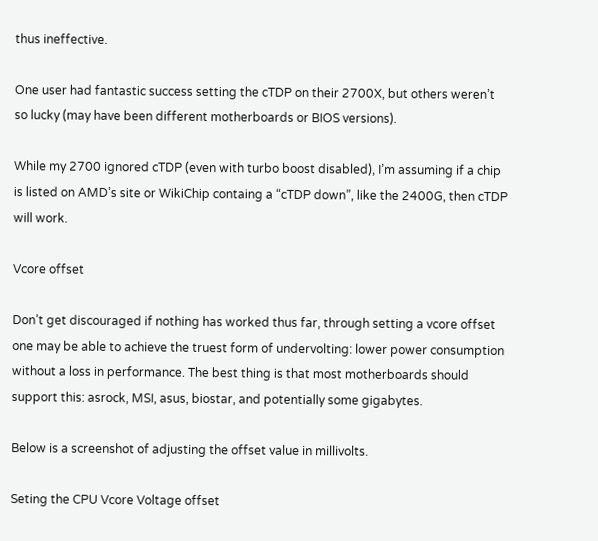thus ineffective.

One user had fantastic success setting the cTDP on their 2700X, but others weren’t so lucky (may have been different motherboards or BIOS versions).

While my 2700 ignored cTDP (even with turbo boost disabled), I’m assuming if a chip is listed on AMD’s site or WikiChip containg a “cTDP down”, like the 2400G, then cTDP will work.

Vcore offset

Don’t get discouraged if nothing has worked thus far, through setting a vcore offset one may be able to achieve the truest form of undervolting: lower power consumption without a loss in performance. The best thing is that most motherboards should support this: asrock, MSI, asus, biostar, and potentially some gigabytes.

Below is a screenshot of adjusting the offset value in millivolts.

Seting the CPU Vcore Voltage offset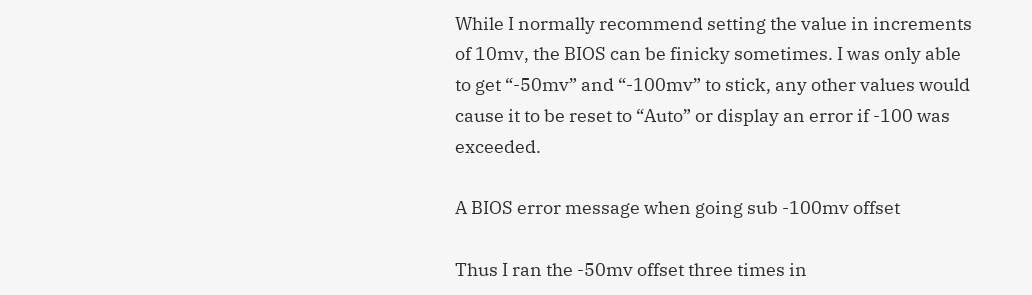While I normally recommend setting the value in increments of 10mv, the BIOS can be finicky sometimes. I was only able to get “-50mv” and “-100mv” to stick, any other values would cause it to be reset to “Auto” or display an error if -100 was exceeded.

A BIOS error message when going sub -100mv offset

Thus I ran the -50mv offset three times in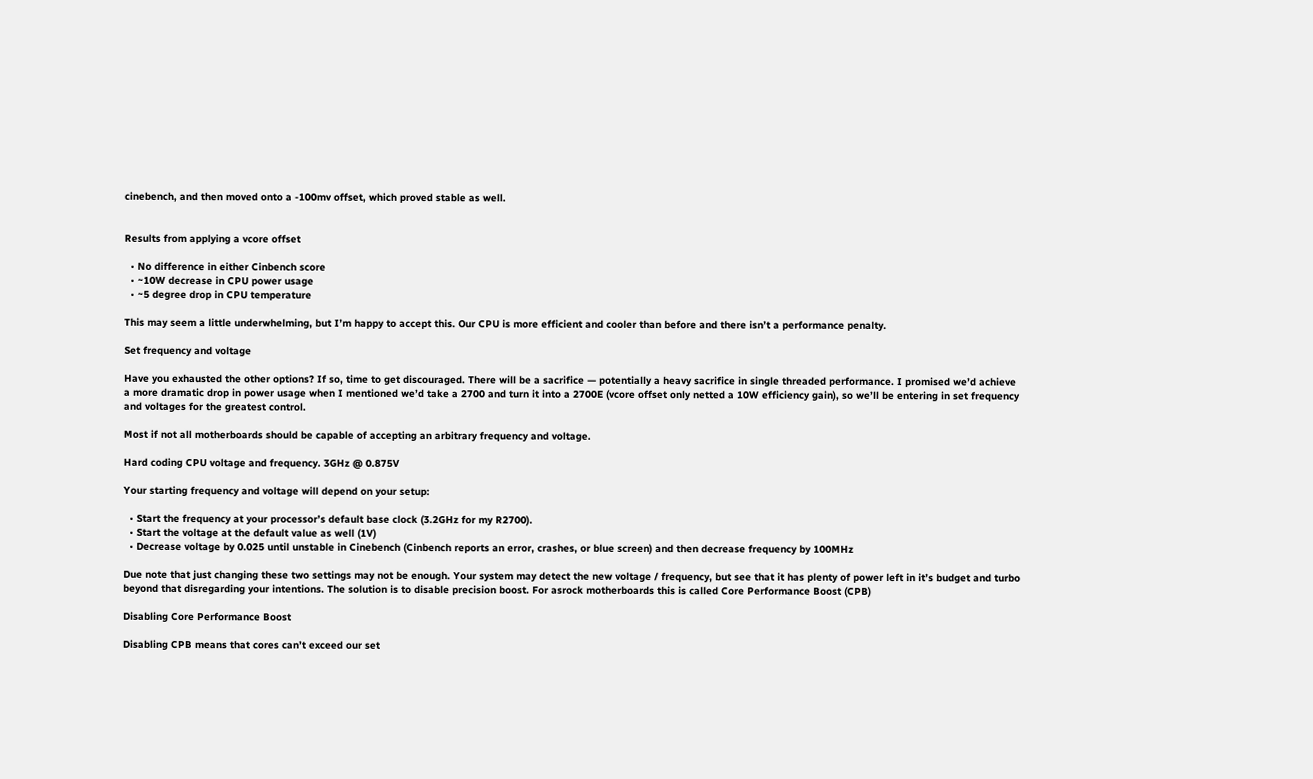cinebench, and then moved onto a -100mv offset, which proved stable as well.


Results from applying a vcore offset

  • No difference in either Cinbench score
  • ~10W decrease in CPU power usage
  • ~5 degree drop in CPU temperature

This may seem a little underwhelming, but I’m happy to accept this. Our CPU is more efficient and cooler than before and there isn’t a performance penalty.

Set frequency and voltage

Have you exhausted the other options? If so, time to get discouraged. There will be a sacrifice — potentially a heavy sacrifice in single threaded performance. I promised we’d achieve a more dramatic drop in power usage when I mentioned we’d take a 2700 and turn it into a 2700E (vcore offset only netted a 10W efficiency gain), so we’ll be entering in set frequency and voltages for the greatest control.

Most if not all motherboards should be capable of accepting an arbitrary frequency and voltage.

Hard coding CPU voltage and frequency. 3GHz @ 0.875V

Your starting frequency and voltage will depend on your setup:

  • Start the frequency at your processor’s default base clock (3.2GHz for my R2700).
  • Start the voltage at the default value as well (1V)
  • Decrease voltage by 0.025 until unstable in Cinebench (Cinbench reports an error, crashes, or blue screen) and then decrease frequency by 100MHz

Due note that just changing these two settings may not be enough. Your system may detect the new voltage / frequency, but see that it has plenty of power left in it’s budget and turbo beyond that disregarding your intentions. The solution is to disable precision boost. For asrock motherboards this is called Core Performance Boost (CPB)

Disabling Core Performance Boost

Disabling CPB means that cores can’t exceed our set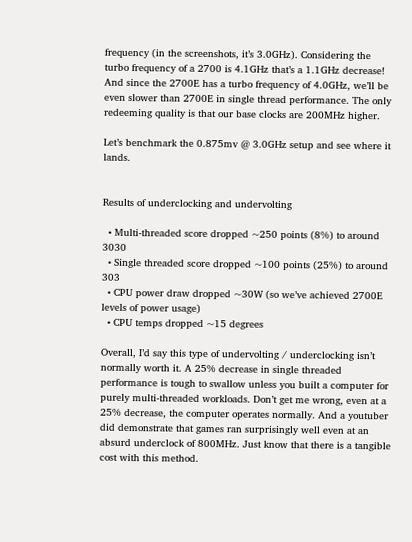frequency (in the screenshots, it’s 3.0GHz). Considering the turbo frequency of a 2700 is 4.1GHz that’s a 1.1GHz decrease! And since the 2700E has a turbo frequency of 4.0GHz, we’ll be even slower than 2700E in single thread performance. The only redeeming quality is that our base clocks are 200MHz higher.

Let’s benchmark the 0.875mv @ 3.0GHz setup and see where it lands.


Results of underclocking and undervolting

  • Multi-threaded score dropped ~250 points (8%) to around 3030
  • Single threaded score dropped ~100 points (25%) to around 303
  • CPU power draw dropped ~30W (so we’ve achieved 2700E levels of power usage)
  • CPU temps dropped ~15 degrees

Overall, I’d say this type of undervolting / underclocking isn’t normally worth it. A 25% decrease in single threaded performance is tough to swallow unless you built a computer for purely multi-threaded workloads. Don’t get me wrong, even at a 25% decrease, the computer operates normally. And a youtuber did demonstrate that games ran surprisingly well even at an absurd underclock of 800MHz. Just know that there is a tangible cost with this method.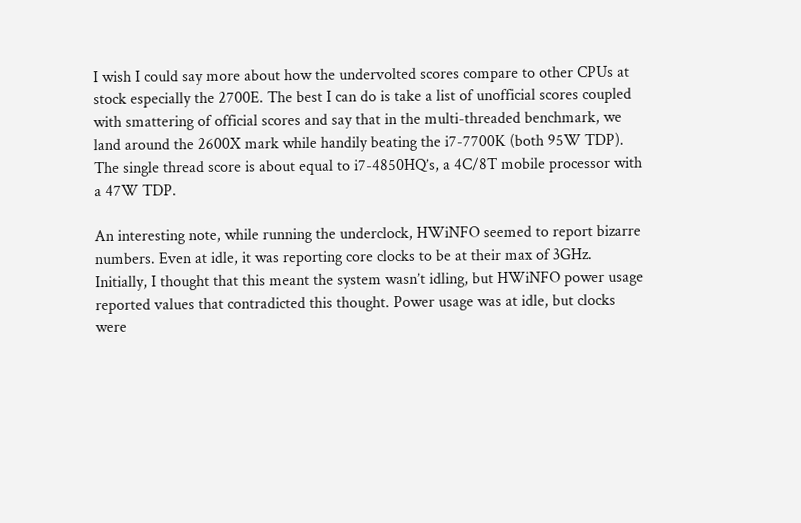I wish I could say more about how the undervolted scores compare to other CPUs at stock especially the 2700E. The best I can do is take a list of unofficial scores coupled with smattering of official scores and say that in the multi-threaded benchmark, we land around the 2600X mark while handily beating the i7-7700K (both 95W TDP). The single thread score is about equal to i7-4850HQ’s, a 4C/8T mobile processor with a 47W TDP.

An interesting note, while running the underclock, HWiNFO seemed to report bizarre numbers. Even at idle, it was reporting core clocks to be at their max of 3GHz. Initially, I thought that this meant the system wasn’t idling, but HWiNFO power usage reported values that contradicted this thought. Power usage was at idle, but clocks were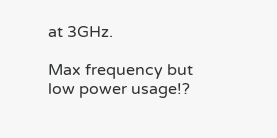at 3GHz.

Max frequency but low power usage!?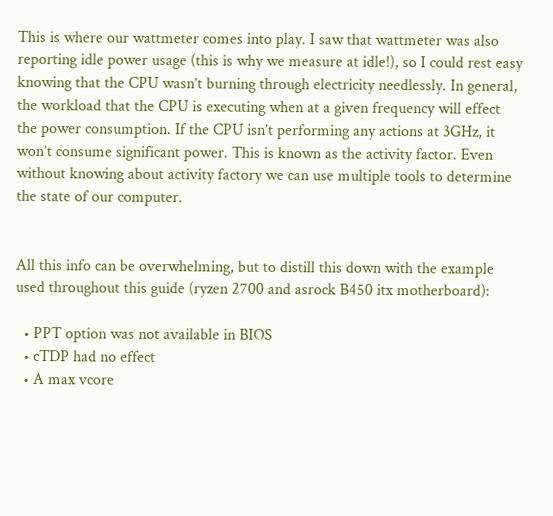This is where our wattmeter comes into play. I saw that wattmeter was also reporting idle power usage (this is why we measure at idle!), so I could rest easy knowing that the CPU wasn’t burning through electricity needlessly. In general, the workload that the CPU is executing when at a given frequency will effect the power consumption. If the CPU isn’t performing any actions at 3GHz, it won’t consume significant power. This is known as the activity factor. Even without knowing about activity factory we can use multiple tools to determine the state of our computer.


All this info can be overwhelming, but to distill this down with the example used throughout this guide (ryzen 2700 and asrock B450 itx motherboard):

  • PPT option was not available in BIOS
  • cTDP had no effect
  • A max vcore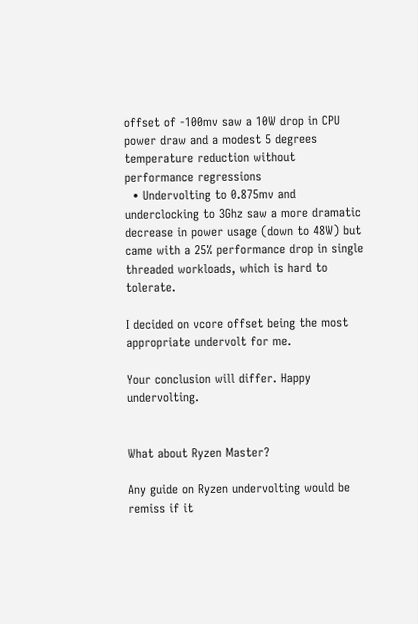offset of -100mv saw a 10W drop in CPU power draw and a modest 5 degrees temperature reduction without performance regressions
  • Undervolting to 0.875mv and underclocking to 3Ghz saw a more dramatic decrease in power usage (down to 48W) but came with a 25% performance drop in single threaded workloads, which is hard to tolerate.

I decided on vcore offset being the most appropriate undervolt for me.

Your conclusion will differ. Happy undervolting.


What about Ryzen Master?

Any guide on Ryzen undervolting would be remiss if it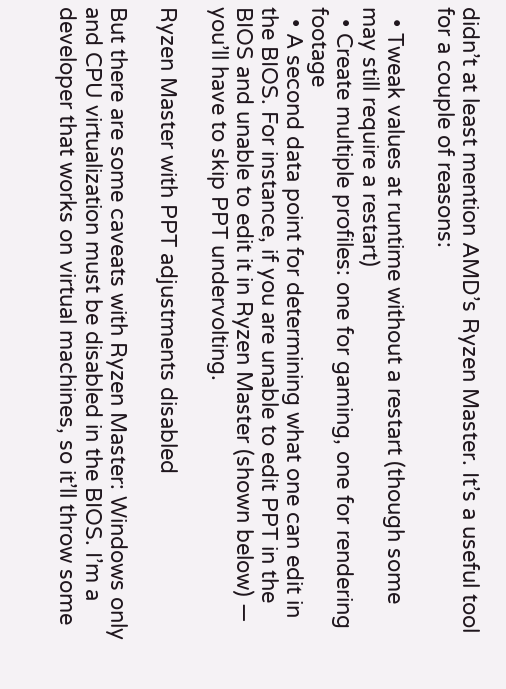didn’t at least mention AMD’s Ryzen Master. It’s a useful tool for a couple of reasons:

  • Tweak values at runtime without a restart (though some may still require a restart)
  • Create multiple profiles: one for gaming, one for rendering footage
  • A second data point for determining what one can edit in the BIOS. For instance, if you are unable to edit PPT in the BIOS and unable to edit it in Ryzen Master (shown below) — you’ll have to skip PPT undervolting.

Ryzen Master with PPT adjustments disabled

But there are some caveats with Ryzen Master: Windows only and CPU virtualization must be disabled in the BIOS. I’m a developer that works on virtual machines, so it’ll throw some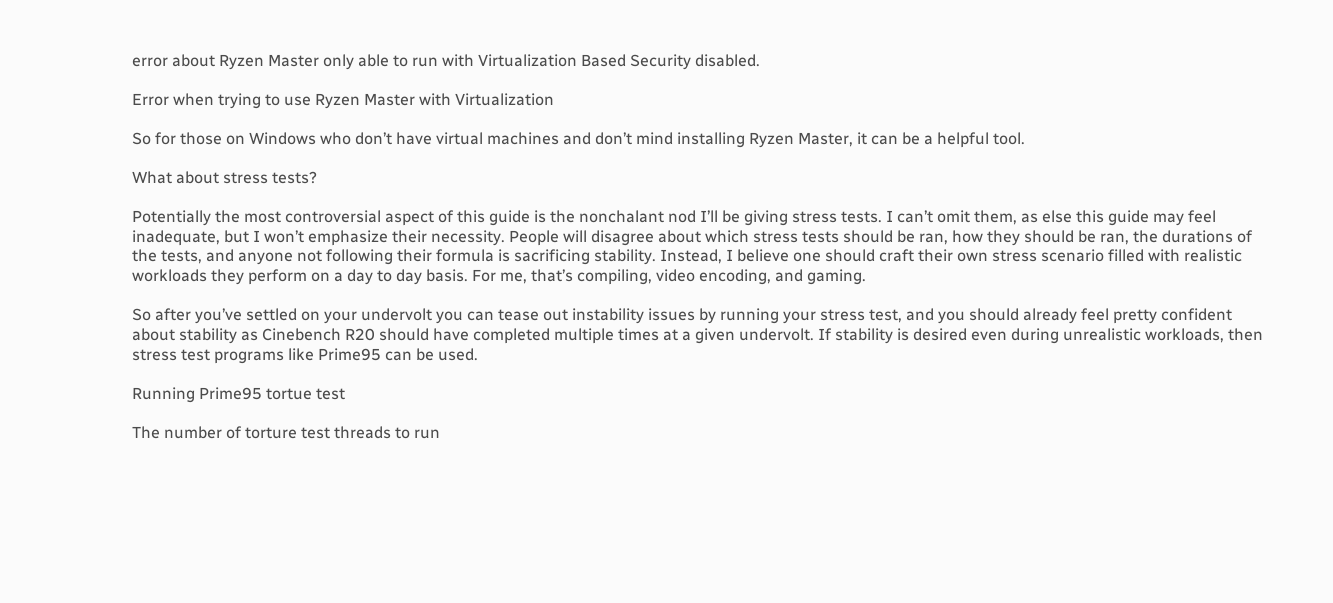error about Ryzen Master only able to run with Virtualization Based Security disabled.

Error when trying to use Ryzen Master with Virtualization

So for those on Windows who don’t have virtual machines and don’t mind installing Ryzen Master, it can be a helpful tool.

What about stress tests?

Potentially the most controversial aspect of this guide is the nonchalant nod I’ll be giving stress tests. I can’t omit them, as else this guide may feel inadequate, but I won’t emphasize their necessity. People will disagree about which stress tests should be ran, how they should be ran, the durations of the tests, and anyone not following their formula is sacrificing stability. Instead, I believe one should craft their own stress scenario filled with realistic workloads they perform on a day to day basis. For me, that’s compiling, video encoding, and gaming.

So after you’ve settled on your undervolt you can tease out instability issues by running your stress test, and you should already feel pretty confident about stability as Cinebench R20 should have completed multiple times at a given undervolt. If stability is desired even during unrealistic workloads, then stress test programs like Prime95 can be used.

Running Prime95 tortue test

The number of torture test threads to run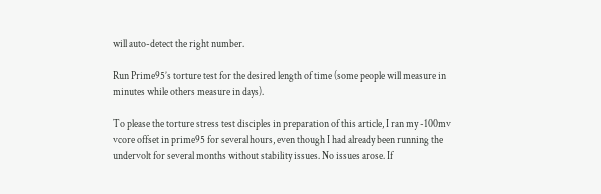will auto-detect the right number.

Run Prime95’s torture test for the desired length of time (some people will measure in minutes while others measure in days).

To please the torture stress test disciples in preparation of this article, I ran my -100mv vcore offset in prime95 for several hours, even though I had already been running the undervolt for several months without stability issues. No issues arose. If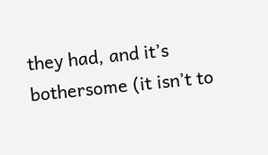they had, and it’s bothersome (it isn’t to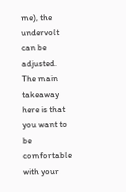me), the undervolt can be adjusted. The main takeaway here is that you want to be comfortable with your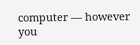computer — however you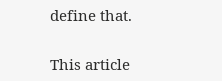define that.


This article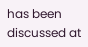has been discussed at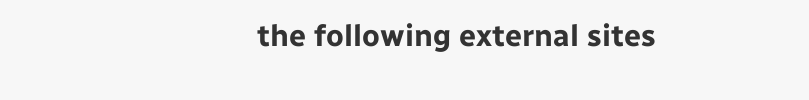the following external sites